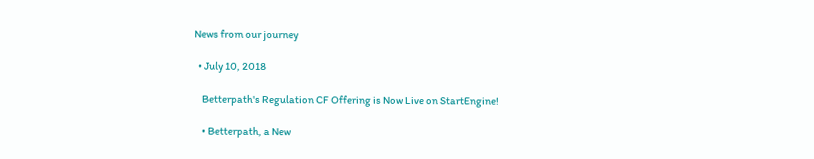News from our journey

  • July 10, 2018

    Betterpath's Regulation CF Offering is Now Live on StartEngine!

    • Betterpath, a New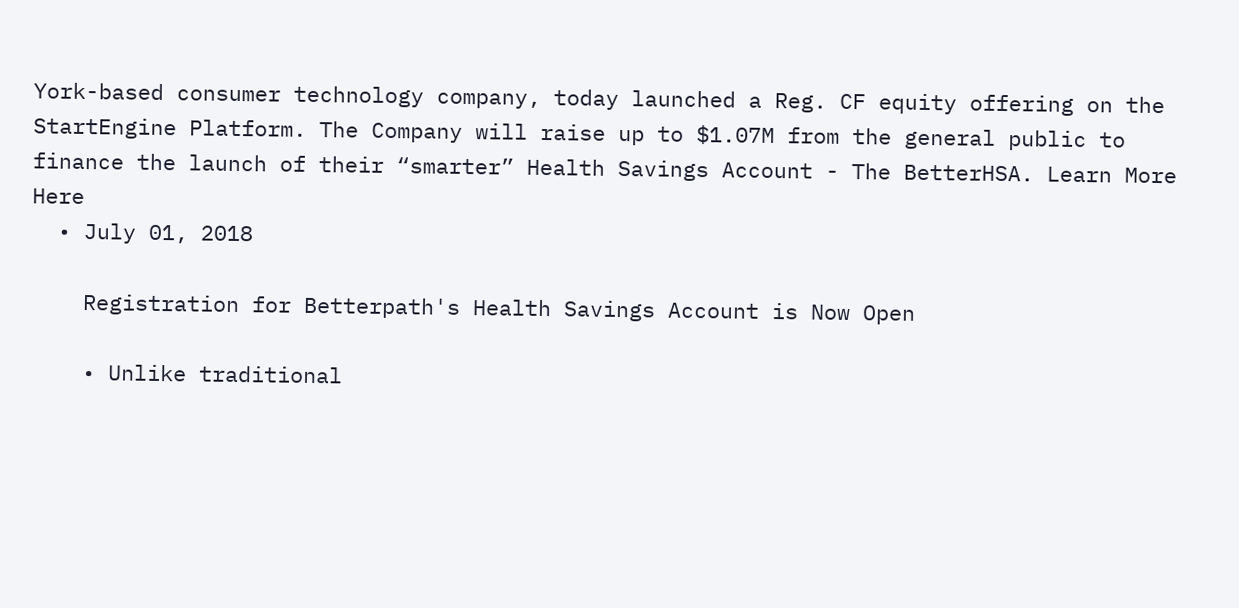York-based consumer technology company, today launched a Reg. CF equity offering on the StartEngine Platform. The Company will raise up to $1.07M from the general public to finance the launch of their “smarter” Health Savings Account - The BetterHSA. Learn More Here
  • July 01, 2018

    Registration for Betterpath's Health Savings Account is Now Open

    • Unlike traditional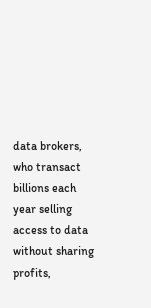data brokers, who transact billions each year selling access to data without sharing profits,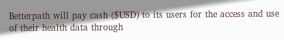Betterpath will pay cash ($USD) to its users for the access and use of their health data through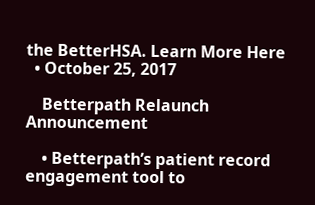the BetterHSA. Learn More Here
  • October 25, 2017

    Betterpath Relaunch Announcement

    • Betterpath’s patient record engagement tool to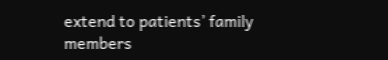extend to patients’ family members